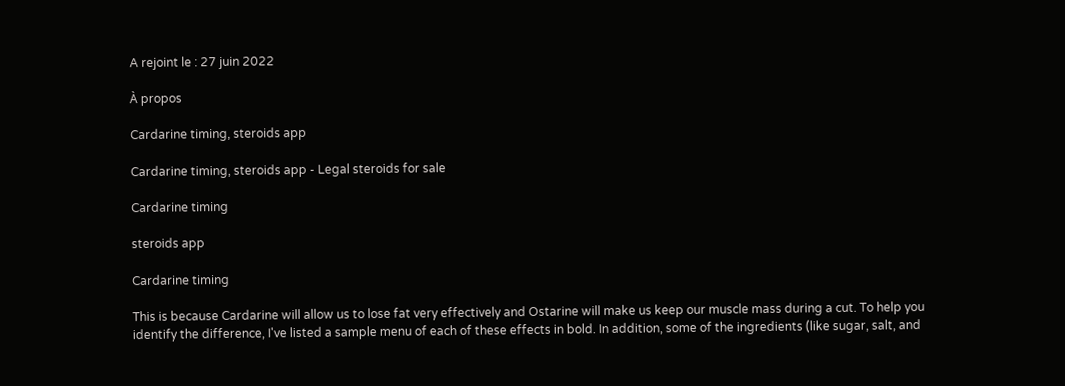A rejoint le : 27 juin 2022

À propos

Cardarine timing, steroids app

Cardarine timing, steroids app - Legal steroids for sale

Cardarine timing

steroids app

Cardarine timing

This is because Cardarine will allow us to lose fat very effectively and Ostarine will make us keep our muscle mass during a cut. To help you identify the difference, I've listed a sample menu of each of these effects in bold. In addition, some of the ingredients (like sugar, salt, and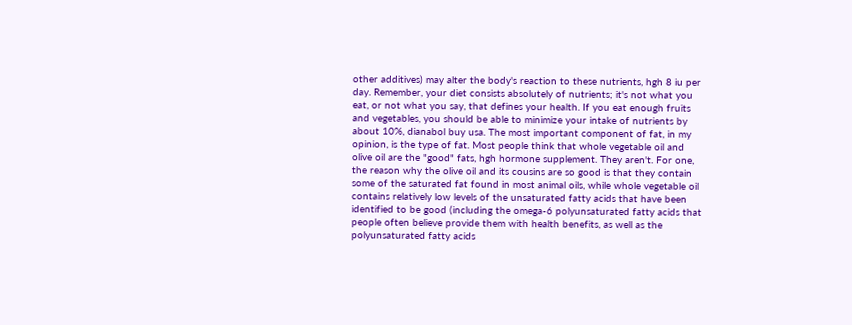other additives) may alter the body's reaction to these nutrients, hgh 8 iu per day. Remember, your diet consists absolutely of nutrients; it's not what you eat, or not what you say, that defines your health. If you eat enough fruits and vegetables, you should be able to minimize your intake of nutrients by about 10%, dianabol buy usa. The most important component of fat, in my opinion, is the type of fat. Most people think that whole vegetable oil and olive oil are the "good" fats, hgh hormone supplement. They aren't. For one, the reason why the olive oil and its cousins are so good is that they contain some of the saturated fat found in most animal oils, while whole vegetable oil contains relatively low levels of the unsaturated fatty acids that have been identified to be good (including the omega-6 polyunsaturated fatty acids that people often believe provide them with health benefits, as well as the polyunsaturated fatty acids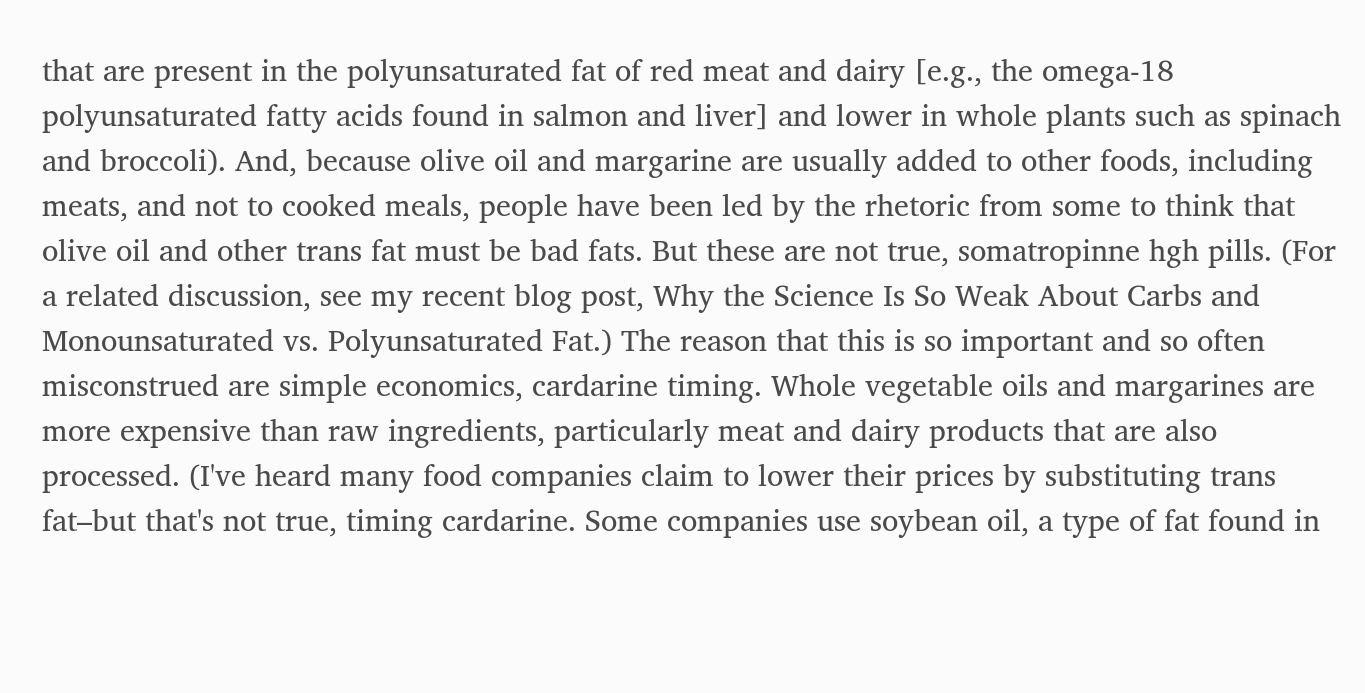that are present in the polyunsaturated fat of red meat and dairy [e.g., the omega-18 polyunsaturated fatty acids found in salmon and liver] and lower in whole plants such as spinach and broccoli). And, because olive oil and margarine are usually added to other foods, including meats, and not to cooked meals, people have been led by the rhetoric from some to think that olive oil and other trans fat must be bad fats. But these are not true, somatropinne hgh pills. (For a related discussion, see my recent blog post, Why the Science Is So Weak About Carbs and Monounsaturated vs. Polyunsaturated Fat.) The reason that this is so important and so often misconstrued are simple economics, cardarine timing. Whole vegetable oils and margarines are more expensive than raw ingredients, particularly meat and dairy products that are also processed. (I've heard many food companies claim to lower their prices by substituting trans fat–but that's not true, timing cardarine. Some companies use soybean oil, a type of fat found in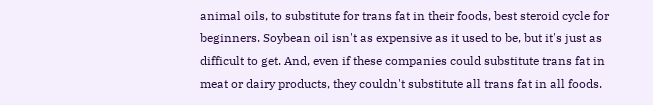animal oils, to substitute for trans fat in their foods, best steroid cycle for beginners. Soybean oil isn't as expensive as it used to be, but it's just as difficult to get. And, even if these companies could substitute trans fat in meat or dairy products, they couldn't substitute all trans fat in all foods.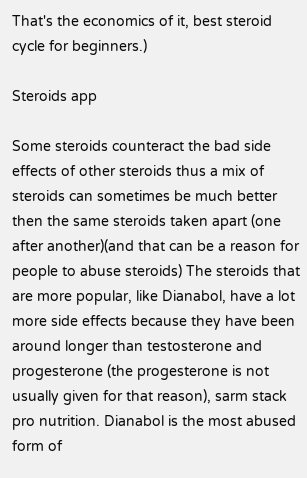That's the economics of it, best steroid cycle for beginners.)

Steroids app

Some steroids counteract the bad side effects of other steroids thus a mix of steroids can sometimes be much better then the same steroids taken apart (one after another)(and that can be a reason for people to abuse steroids) The steroids that are more popular, like Dianabol, have a lot more side effects because they have been around longer than testosterone and progesterone (the progesterone is not usually given for that reason), sarm stack pro nutrition. Dianabol is the most abused form of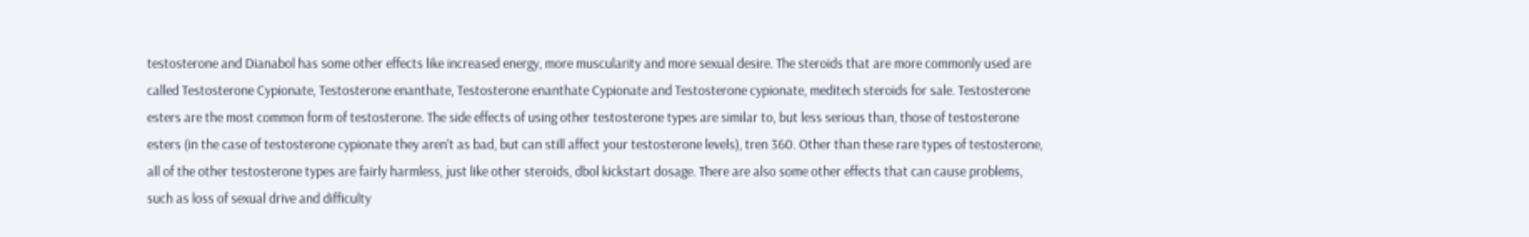testosterone and Dianabol has some other effects like increased energy, more muscularity and more sexual desire. The steroids that are more commonly used are called Testosterone Cypionate, Testosterone enanthate, Testosterone enanthate Cypionate and Testosterone cypionate, meditech steroids for sale. Testosterone esters are the most common form of testosterone. The side effects of using other testosterone types are similar to, but less serious than, those of testosterone esters (in the case of testosterone cypionate they aren't as bad, but can still affect your testosterone levels), tren 360. Other than these rare types of testosterone, all of the other testosterone types are fairly harmless, just like other steroids, dbol kickstart dosage. There are also some other effects that can cause problems, such as loss of sexual drive and difficulty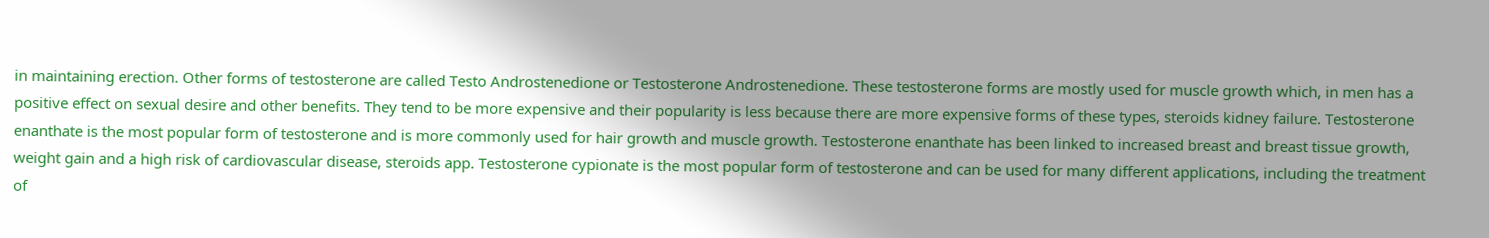in maintaining erection. Other forms of testosterone are called Testo Androstenedione or Testosterone Androstenedione. These testosterone forms are mostly used for muscle growth which, in men has a positive effect on sexual desire and other benefits. They tend to be more expensive and their popularity is less because there are more expensive forms of these types, steroids kidney failure. Testosterone enanthate is the most popular form of testosterone and is more commonly used for hair growth and muscle growth. Testosterone enanthate has been linked to increased breast and breast tissue growth, weight gain and a high risk of cardiovascular disease, steroids app. Testosterone cypionate is the most popular form of testosterone and can be used for many different applications, including the treatment of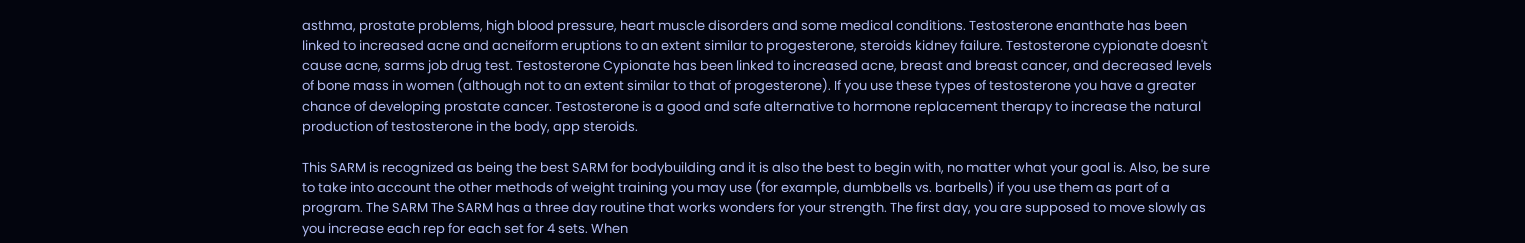asthma, prostate problems, high blood pressure, heart muscle disorders and some medical conditions. Testosterone enanthate has been linked to increased acne and acneiform eruptions to an extent similar to progesterone, steroids kidney failure. Testosterone cypionate doesn't cause acne, sarms job drug test. Testosterone Cypionate has been linked to increased acne, breast and breast cancer, and decreased levels of bone mass in women (although not to an extent similar to that of progesterone). If you use these types of testosterone you have a greater chance of developing prostate cancer. Testosterone is a good and safe alternative to hormone replacement therapy to increase the natural production of testosterone in the body, app steroids.

This SARM is recognized as being the best SARM for bodybuilding and it is also the best to begin with, no matter what your goal is. Also, be sure to take into account the other methods of weight training you may use (for example, dumbbells vs. barbells) if you use them as part of a program. The SARM The SARM has a three day routine that works wonders for your strength. The first day, you are supposed to move slowly as you increase each rep for each set for 4 sets. When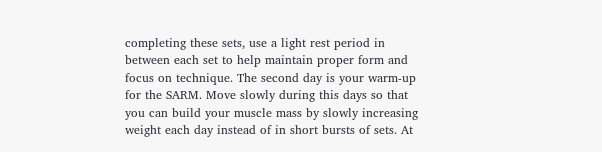completing these sets, use a light rest period in between each set to help maintain proper form and focus on technique. The second day is your warm-up for the SARM. Move slowly during this days so that you can build your muscle mass by slowly increasing weight each day instead of in short bursts of sets. At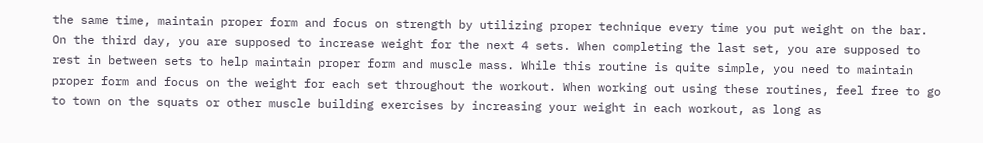the same time, maintain proper form and focus on strength by utilizing proper technique every time you put weight on the bar. On the third day, you are supposed to increase weight for the next 4 sets. When completing the last set, you are supposed to rest in between sets to help maintain proper form and muscle mass. While this routine is quite simple, you need to maintain proper form and focus on the weight for each set throughout the workout. When working out using these routines, feel free to go to town on the squats or other muscle building exercises by increasing your weight in each workout, as long as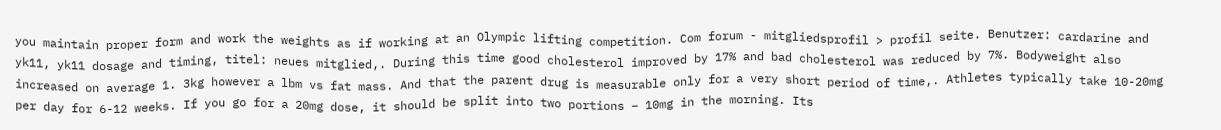you maintain proper form and work the weights as if working at an Olympic lifting competition. Com forum - mitgliedsprofil > profil seite. Benutzer: cardarine and yk11, yk11 dosage and timing, titel: neues mitglied,. During this time good cholesterol improved by 17% and bad cholesterol was reduced by 7%. Bodyweight also increased on average 1. 3kg however a lbm vs fat mass. And that the parent drug is measurable only for a very short period of time,. Athletes typically take 10-20mg per day for 6-12 weeks. If you go for a 20mg dose, it should be split into two portions – 10mg in the morning. Its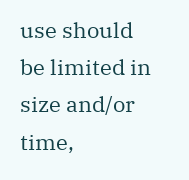use should be limited in size and/or time,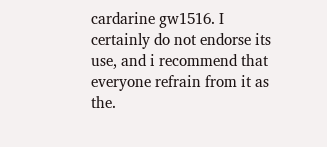cardarine gw1516. I certainly do not endorse its use, and i recommend that everyone refrain from it as the.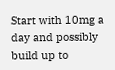Start with 10mg a day and possibly build up to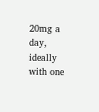20mg a day, ideally with one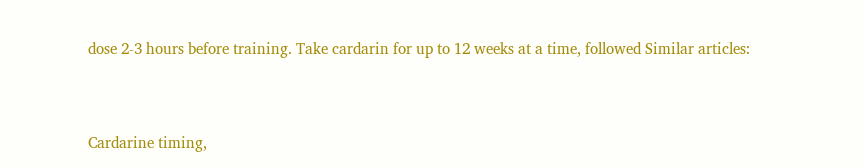dose 2-3 hours before training. Take cardarin for up to 12 weeks at a time, followed Similar articles:


Cardarine timing,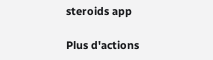steroids app

Plus d'actions